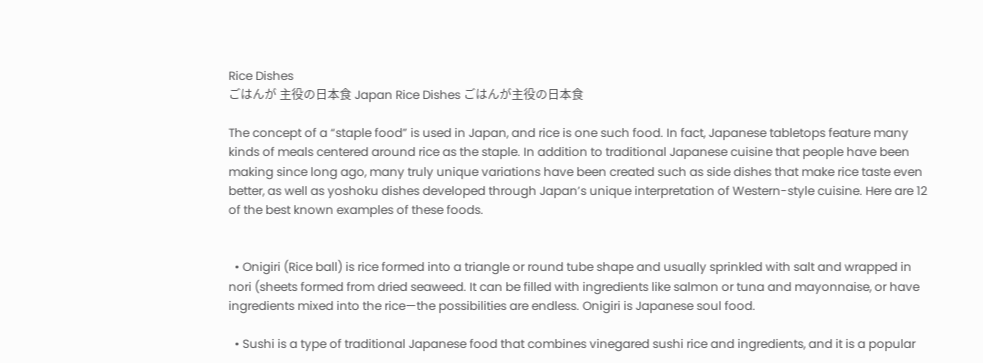Rice Dishes
ごはんが 主役の日本食 Japan Rice Dishes ごはんが主役の日本食

The concept of a “staple food” is used in Japan, and rice is one such food. In fact, Japanese tabletops feature many kinds of meals centered around rice as the staple. In addition to traditional Japanese cuisine that people have been making since long ago, many truly unique variations have been created such as side dishes that make rice taste even better, as well as yoshoku dishes developed through Japan’s unique interpretation of Western-style cuisine. Here are 12 of the best known examples of these foods.


  • Onigiri (Rice ball) is rice formed into a triangle or round tube shape and usually sprinkled with salt and wrapped in nori (sheets formed from dried seaweed. It can be filled with ingredients like salmon or tuna and mayonnaise, or have ingredients mixed into the rice—the possibilities are endless. Onigiri is Japanese soul food.

  • Sushi is a type of traditional Japanese food that combines vinegared sushi rice and ingredients, and it is a popular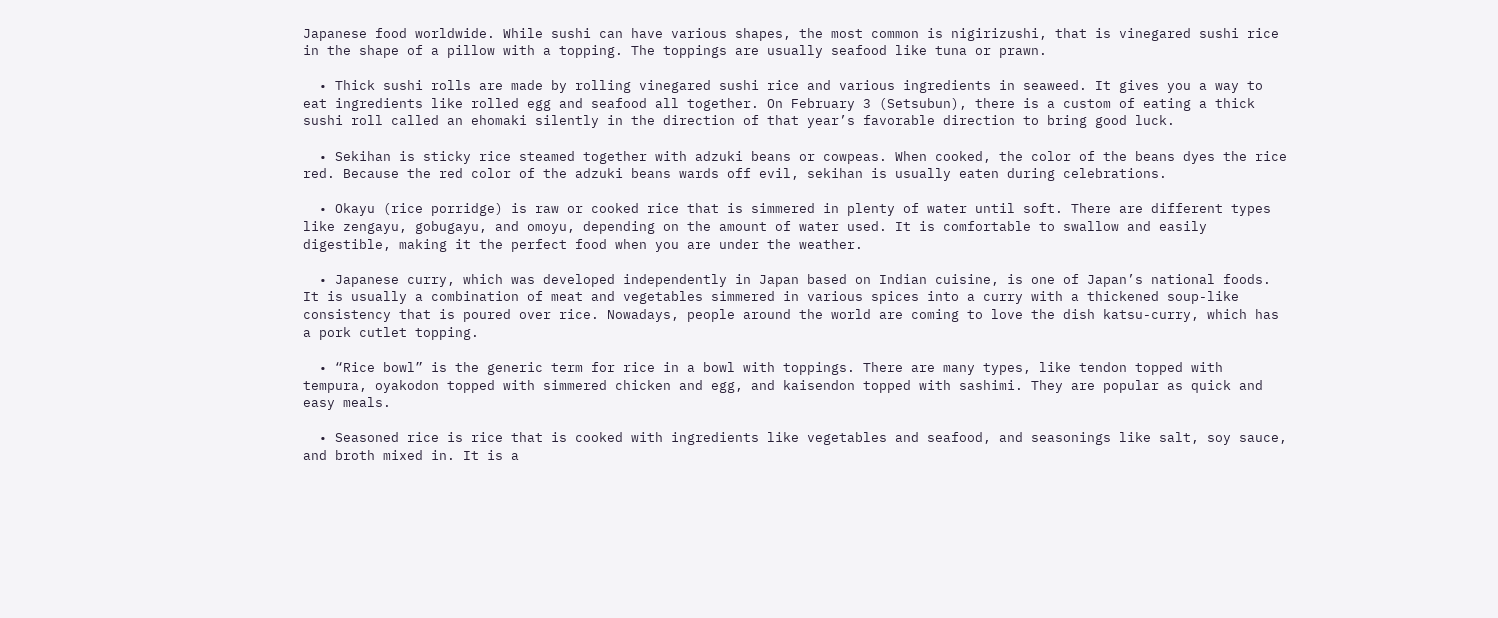Japanese food worldwide. While sushi can have various shapes, the most common is nigirizushi, that is vinegared sushi rice in the shape of a pillow with a topping. The toppings are usually seafood like tuna or prawn.

  • Thick sushi rolls are made by rolling vinegared sushi rice and various ingredients in seaweed. It gives you a way to eat ingredients like rolled egg and seafood all together. On February 3 (Setsubun), there is a custom of eating a thick sushi roll called an ehomaki silently in the direction of that year’s favorable direction to bring good luck.

  • Sekihan is sticky rice steamed together with adzuki beans or cowpeas. When cooked, the color of the beans dyes the rice red. Because the red color of the adzuki beans wards off evil, sekihan is usually eaten during celebrations.

  • Okayu (rice porridge) is raw or cooked rice that is simmered in plenty of water until soft. There are different types like zengayu, gobugayu, and omoyu, depending on the amount of water used. It is comfortable to swallow and easily digestible, making it the perfect food when you are under the weather.

  • Japanese curry, which was developed independently in Japan based on Indian cuisine, is one of Japan’s national foods. It is usually a combination of meat and vegetables simmered in various spices into a curry with a thickened soup-like consistency that is poured over rice. Nowadays, people around the world are coming to love the dish katsu-curry, which has a pork cutlet topping.

  • “Rice bowl” is the generic term for rice in a bowl with toppings. There are many types, like tendon topped with tempura, oyakodon topped with simmered chicken and egg, and kaisendon topped with sashimi. They are popular as quick and easy meals.

  • Seasoned rice is rice that is cooked with ingredients like vegetables and seafood, and seasonings like salt, soy sauce, and broth mixed in. It is a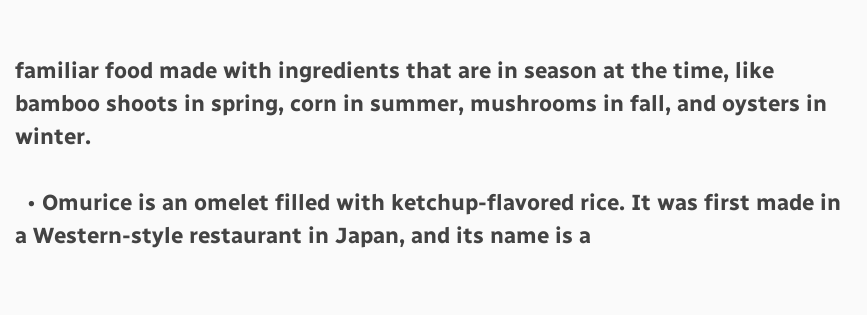familiar food made with ingredients that are in season at the time, like bamboo shoots in spring, corn in summer, mushrooms in fall, and oysters in winter.

  • Omurice is an omelet filled with ketchup-flavored rice. It was first made in a Western-style restaurant in Japan, and its name is a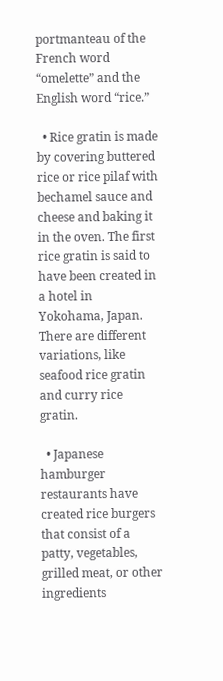portmanteau of the French word “omelette” and the English word “rice.”

  • Rice gratin is made by covering buttered rice or rice pilaf with bechamel sauce and cheese and baking it in the oven. The first rice gratin is said to have been created in a hotel in Yokohama, Japan. There are different variations, like seafood rice gratin and curry rice gratin.

  • Japanese hamburger restaurants have created rice burgers that consist of a patty, vegetables, grilled meat, or other ingredients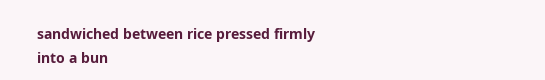sandwiched between rice pressed firmly into a bun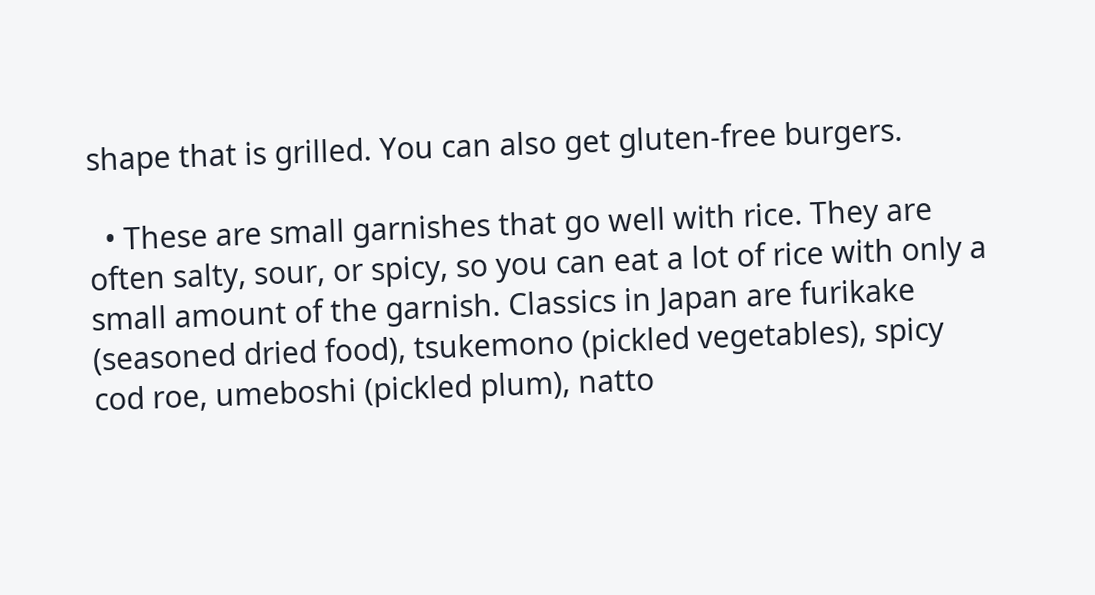shape that is grilled. You can also get gluten-free burgers.

  • These are small garnishes that go well with rice. They are often salty, sour, or spicy, so you can eat a lot of rice with only a small amount of the garnish. Classics in Japan are furikake (seasoned dried food), tsukemono (pickled vegetables), spicy cod roe, umeboshi (pickled plum), natto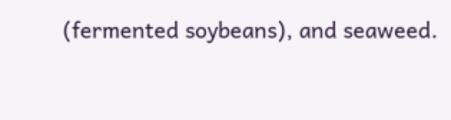(fermented soybeans), and seaweed.